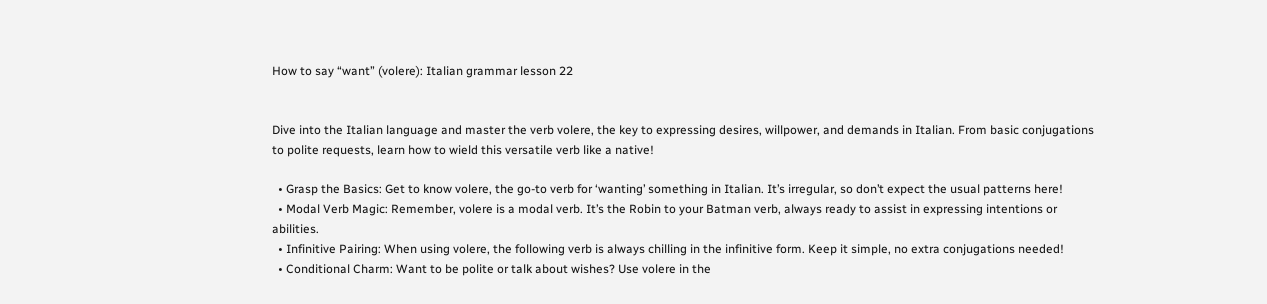How to say “want” (volere): Italian grammar lesson 22


Dive into the Italian language and master the verb volere, the key to expressing desires, willpower, and demands in Italian. From basic conjugations to polite requests, learn how to wield this versatile verb like a native!

  • Grasp the Basics: Get to know volere, the go-to verb for ‘wanting’ something in Italian. It’s irregular, so don’t expect the usual patterns here!
  • Modal Verb Magic: Remember, volere is a modal verb. It’s the Robin to your Batman verb, always ready to assist in expressing intentions or abilities.
  • Infinitive Pairing: When using volere, the following verb is always chilling in the infinitive form. Keep it simple, no extra conjugations needed!
  • Conditional Charm: Want to be polite or talk about wishes? Use volere in the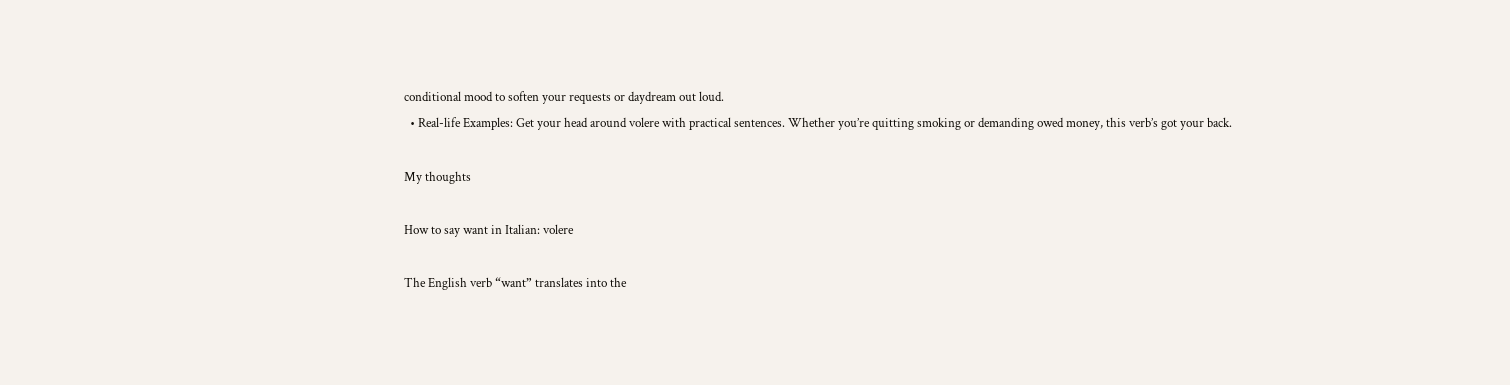conditional mood to soften your requests or daydream out loud.
  • Real-life Examples: Get your head around volere with practical sentences. Whether you’re quitting smoking or demanding owed money, this verb’s got your back.

My thoughts

How to say want in Italian: volere

The English verb “want” translates into the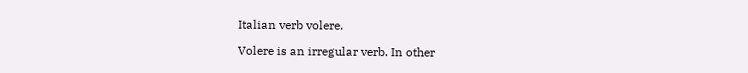Italian verb volere.

Volere is an irregular verb. In other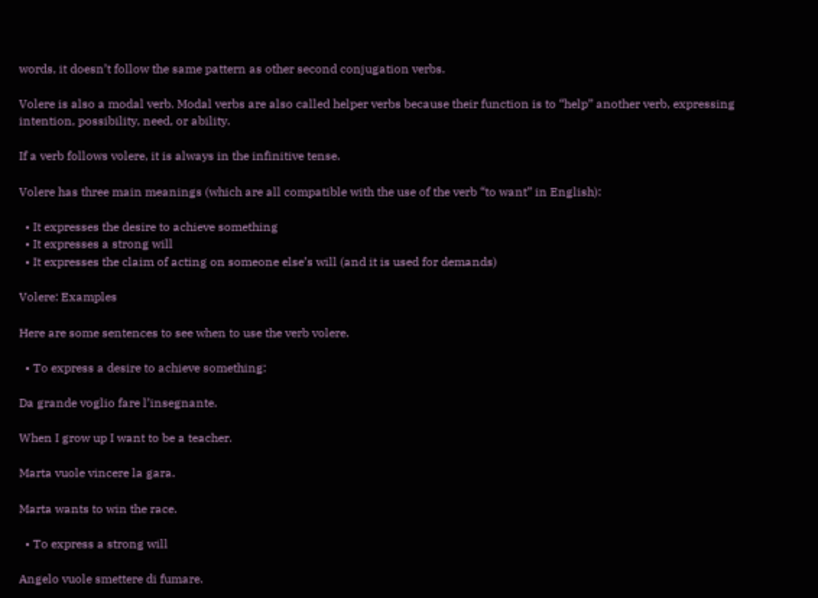words, it doesn’t follow the same pattern as other second conjugation verbs.

Volere is also a modal verb. Modal verbs are also called helper verbs because their function is to “help” another verb, expressing intention, possibility, need, or ability.

If a verb follows volere, it is always in the infinitive tense.

Volere has three main meanings (which are all compatible with the use of the verb “to want” in English):

  • It expresses the desire to achieve something
  • It expresses a strong will
  • It expresses the claim of acting on someone else’s will (and it is used for demands)

Volere: Examples

Here are some sentences to see when to use the verb volere.

  • To express a desire to achieve something:

Da grande voglio fare l’insegnante.

When I grow up I want to be a teacher.

Marta vuole vincere la gara.

Marta wants to win the race.

  • To express a strong will

Angelo vuole smettere di fumare.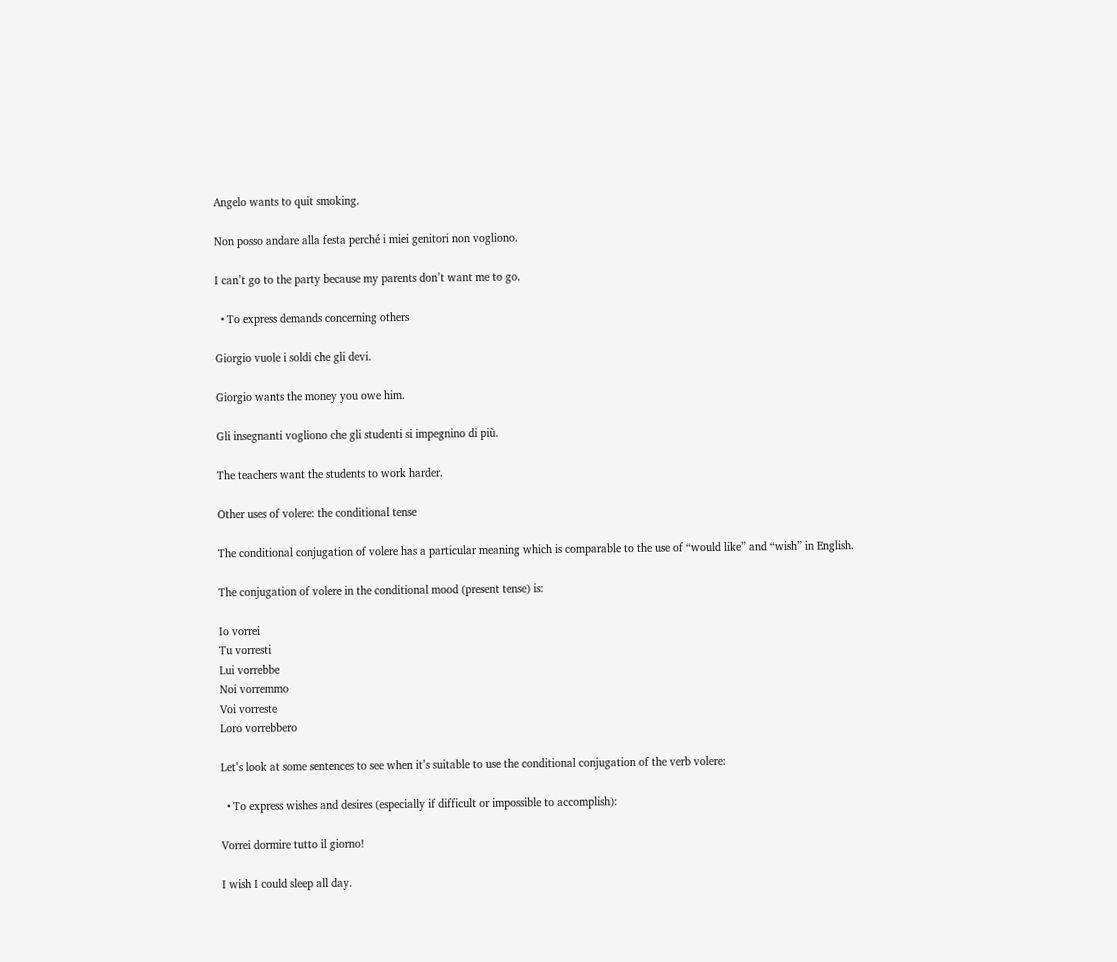Angelo wants to quit smoking.

Non posso andare alla festa perché i miei genitori non vogliono.

I can’t go to the party because my parents don’t want me to go.

  • To express demands concerning others

Giorgio vuole i soldi che gli devi.

Giorgio wants the money you owe him.

Gli insegnanti vogliono che gli studenti si impegnino di più.

The teachers want the students to work harder.

Other uses of volere: the conditional tense

The conditional conjugation of volere has a particular meaning which is comparable to the use of “would like” and “wish” in English.

The conjugation of volere in the conditional mood (present tense) is:

Io vorrei
Tu vorresti
Lui vorrebbe
Noi vorremmo
Voi vorreste
Loro vorrebbero

Let’s look at some sentences to see when it’s suitable to use the conditional conjugation of the verb volere:

  • To express wishes and desires (especially if difficult or impossible to accomplish):

Vorrei dormire tutto il giorno!

I wish I could sleep all day.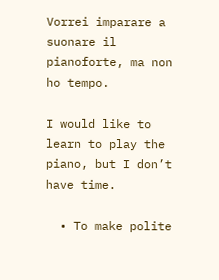Vorrei imparare a suonare il pianoforte, ma non ho tempo.

I would like to learn to play the piano, but I don’t have time.

  • To make polite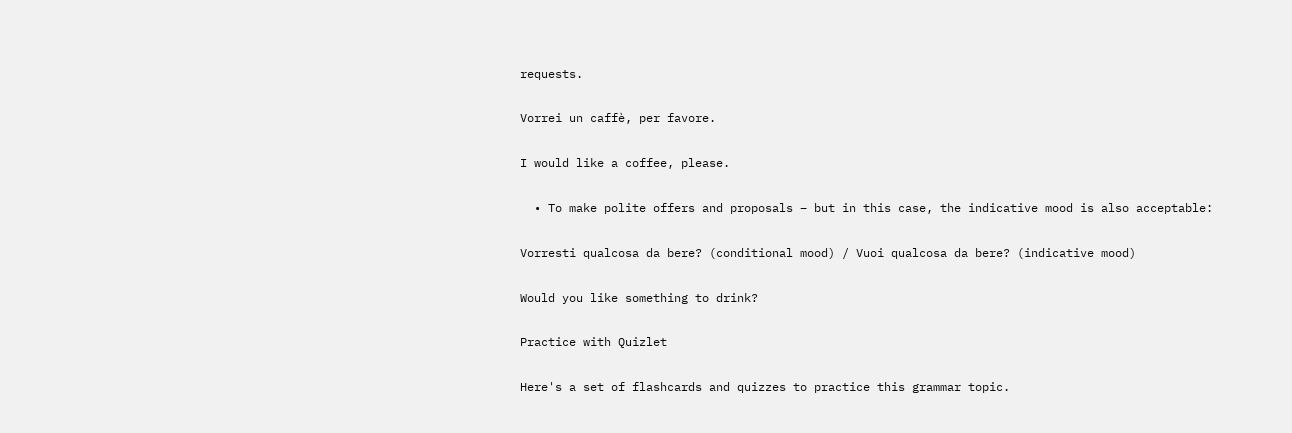requests.

Vorrei un caffè, per favore.

I would like a coffee, please.

  • To make polite offers and proposals – but in this case, the indicative mood is also acceptable:

Vorresti qualcosa da bere? (conditional mood) / Vuoi qualcosa da bere? (indicative mood)

Would you like something to drink?

Practice with Quizlet

Here's a set of flashcards and quizzes to practice this grammar topic.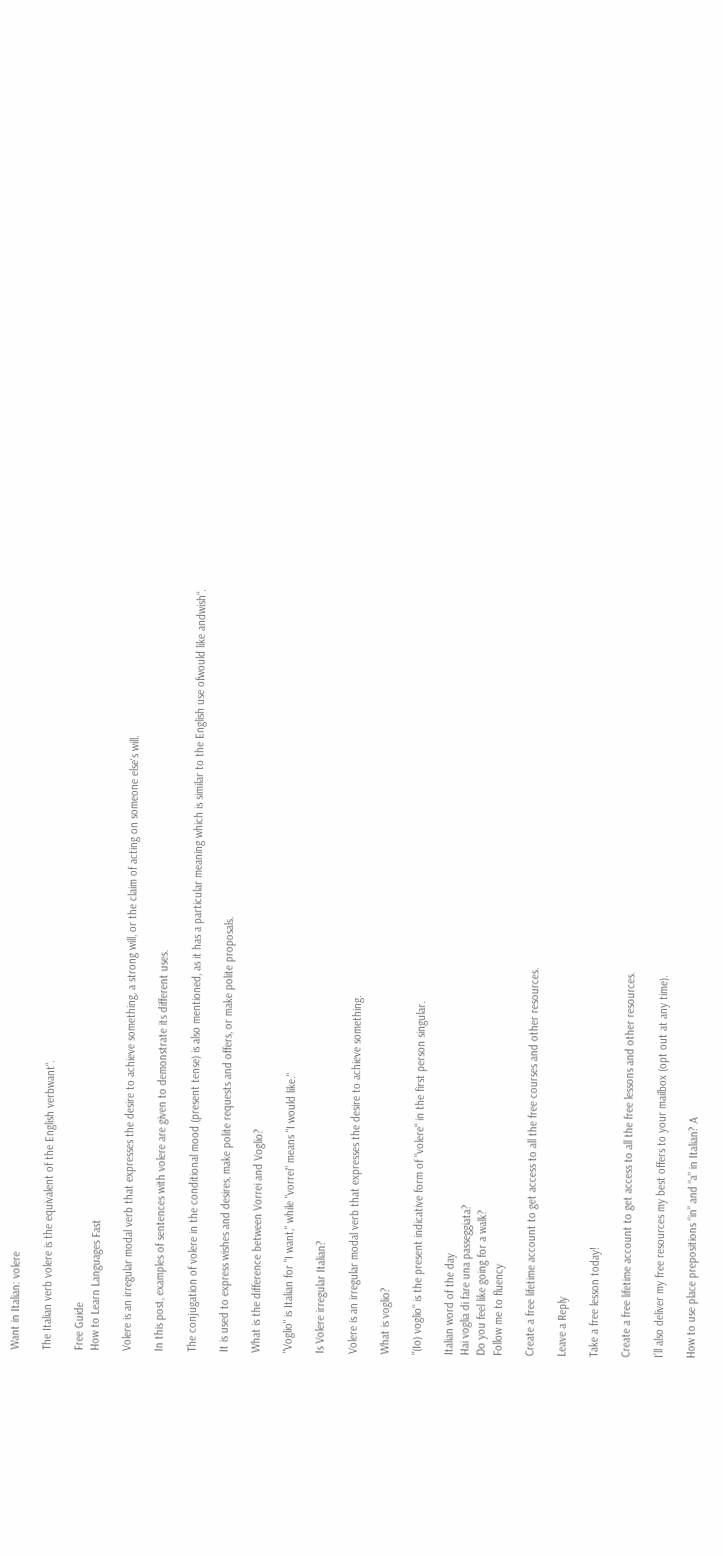Want in Italian: volere

The Italian verb volere is the equivalent of the English verbwant“.

Free Guide
How to Learn Languages Fast

Volere is an irregular modal verb that expresses the desire to achieve something, a strong will, or the claim of acting on someone else‘s will.

In this post, examples of sentences with volere are given to demonstrate its different uses.

The conjugation of volere in the conditional mood (present tense) is also mentioned, as it has a particular meaning which is similar to the English use ofwould like andwish“.

It is used to express wishes and desires, make polite requests and offers, or make polite proposals.

What is the difference between Vorrei and Voglio?

"Voglio" is Italian for "I want," while "vorrei" means "I would like."

Is Volere irregular Italian?

Volere is an irregular modal verb that expresses the desire to achieve something.

What is voglio?

"(Io) voglio" is the present indicative form of "volere" in the first person singular.

Italian word of the day
Hai voglia di fare una passeggiata?
Do you feel like going for a walk?
Follow me to fluency

Create a free lifetime account to get access to all the free courses and other resources.

Leave a Reply

Take a free lesson today!

Create a free lifetime account to get access to all the free lessons and other resources.

I’ll also deliver my free resources my best offers to your mailbox (opt out at any time).

How to use place prepositions “in” and “a” in Italian? A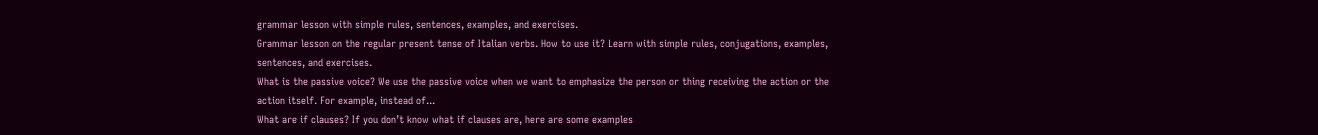grammar lesson with simple rules, sentences, examples, and exercises.
Grammar lesson on the regular present tense of Italian verbs. How to use it? Learn with simple rules, conjugations, examples, sentences, and exercises.
What is the passive voice? We use the passive voice when we want to emphasize the person or thing receiving the action or the action itself. For example, instead of...
What are if clauses? If you don’t know what if clauses are, here are some examples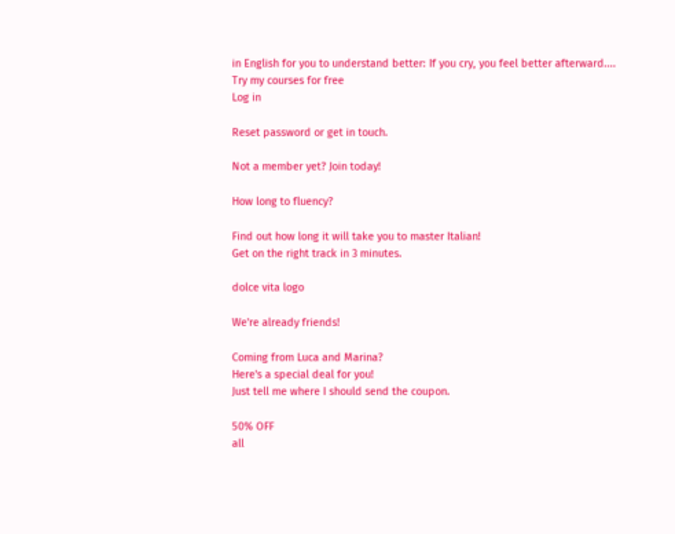in English for you to understand better: If you cry, you feel better afterward....
Try my courses for free
Log in

Reset password or get in touch.

Not a member yet? Join today!

How long to fluency?

Find out how long it will take you to master Italian!
Get on the right track in 3 minutes.

dolce vita logo

We're already friends!

Coming from Luca and Marina?
Here's a special deal for you!
Just tell me where I should send the coupon.

50% OFF
all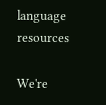language resources

We're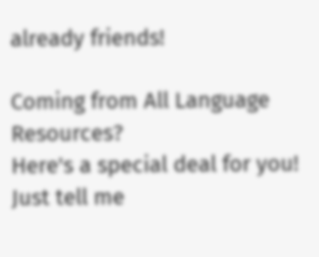already friends!

Coming from All Language Resources?
Here's a special deal for you!
Just tell me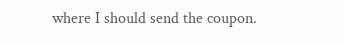where I should send the coupon.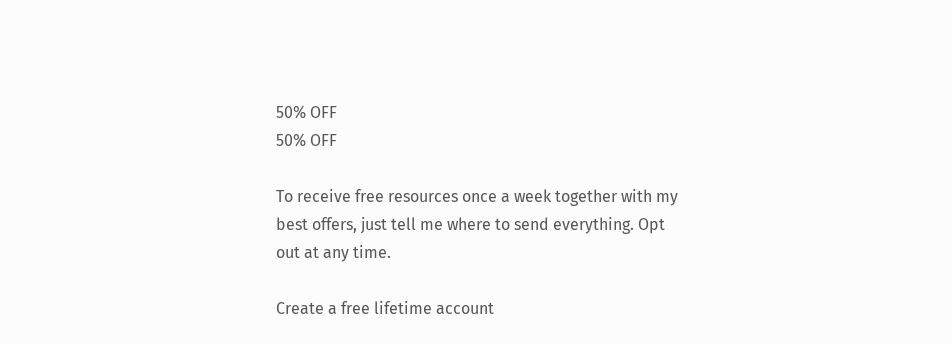50% OFF
50% OFF

To receive free resources once a week together with my best offers, just tell me where to send everything. Opt out at any time.

Create a free lifetime account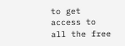to get access to all the free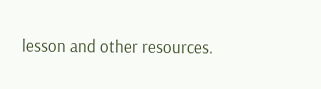lesson and other resources.